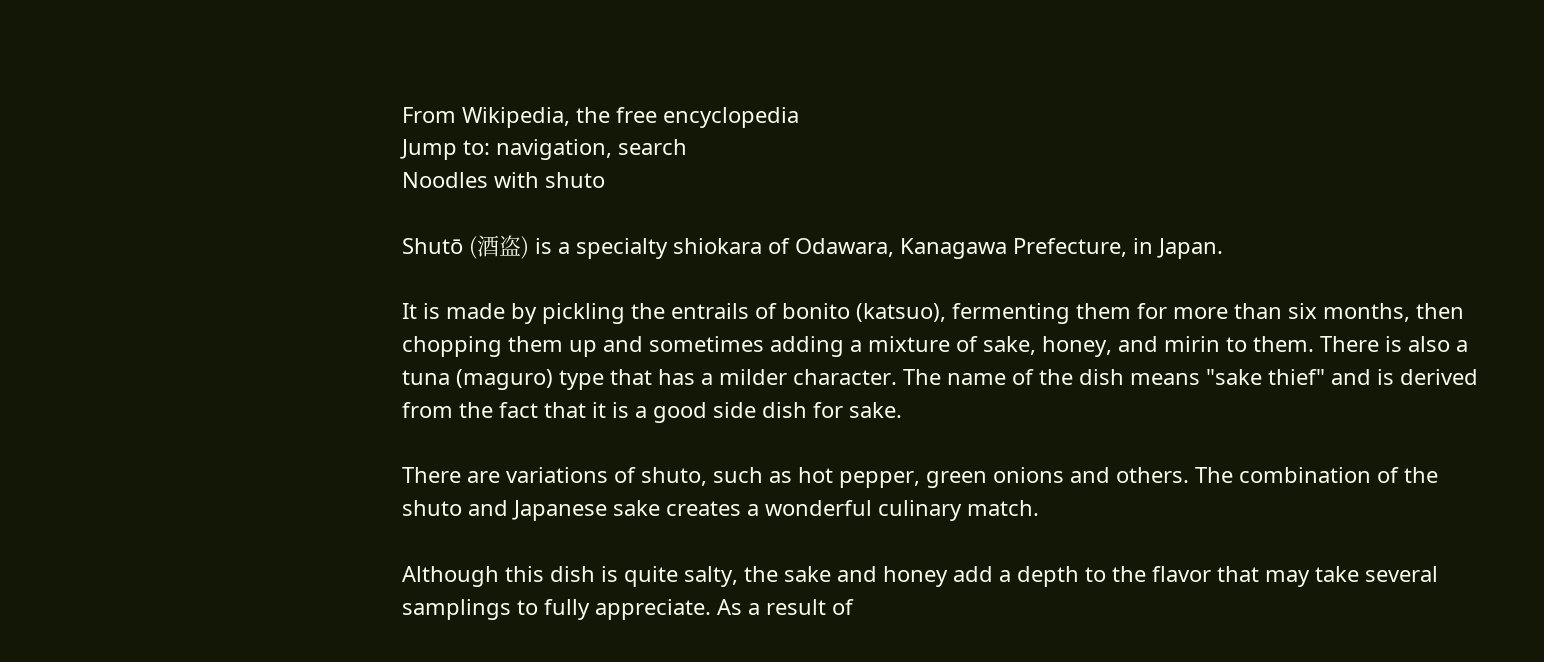From Wikipedia, the free encyclopedia
Jump to: navigation, search
Noodles with shuto

Shutō (酒盗) is a specialty shiokara of Odawara, Kanagawa Prefecture, in Japan.

It is made by pickling the entrails of bonito (katsuo), fermenting them for more than six months, then chopping them up and sometimes adding a mixture of sake, honey, and mirin to them. There is also a tuna (maguro) type that has a milder character. The name of the dish means "sake thief" and is derived from the fact that it is a good side dish for sake.

There are variations of shuto, such as hot pepper, green onions and others. The combination of the shuto and Japanese sake creates a wonderful culinary match.

Although this dish is quite salty, the sake and honey add a depth to the flavor that may take several samplings to fully appreciate. As a result of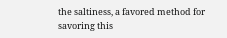the saltiness, a favored method for savoring this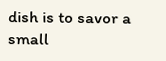dish is to savor a small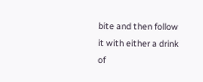bite and then follow it with either a drink of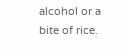alcohol or a bite of rice.